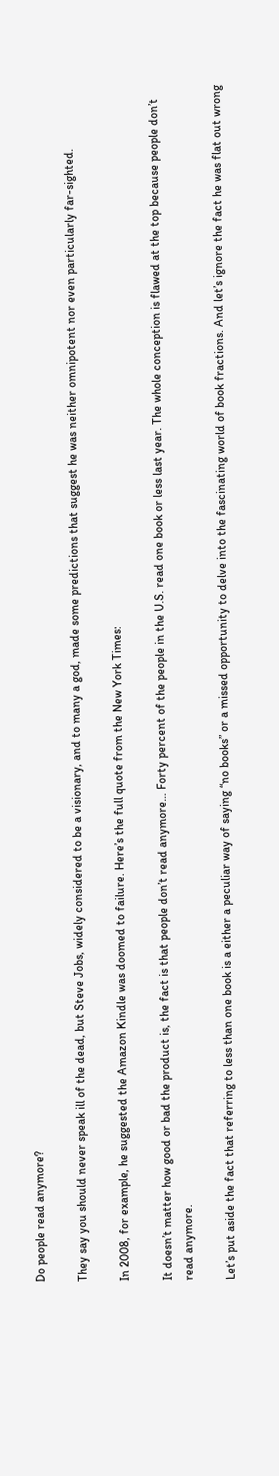Do people read anymore?

They say you should never speak ill of the dead, but Steve Jobs, widely considered to be a visionary, and to many a god, made some predictions that suggest he was neither omnipotent nor even particularly far-sighted.

In 2008, for example, he suggested the Amazon Kindle was doomed to failure. Here’s the full quote from the New York Times:

It doesn’t matter how good or bad the product is, the fact is that people don’t read anymore… Forty percent of the people in the U.S. read one book or less last year. The whole conception is flawed at the top because people don’t read anymore.

Let’s put aside the fact that referring to less than one book is a either a peculiar way of saying “no books” or a missed opportunity to delve into the fascinating world of book fractions. And let’s ignore the fact he was flat out wrong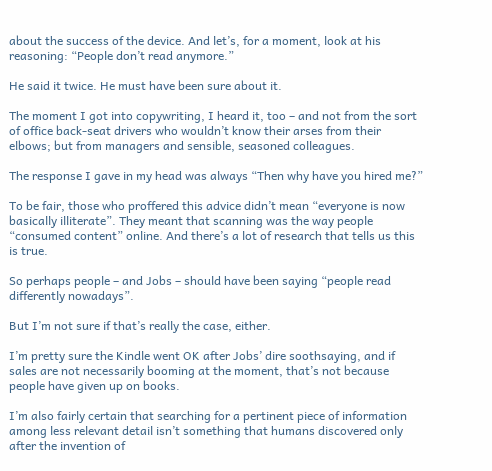about the success of the device. And let’s, for a moment, look at his reasoning: “People don’t read anymore.”

He said it twice. He must have been sure about it.

The moment I got into copywriting, I heard it, too – and not from the sort of office back-seat drivers who wouldn’t know their arses from their elbows; but from managers and sensible, seasoned colleagues.

The response I gave in my head was always “Then why have you hired me?”

To be fair, those who proffered this advice didn’t mean “everyone is now basically illiterate”. They meant that scanning was the way people “consumed content” online. And there’s a lot of research that tells us this is true.

So perhaps people – and Jobs – should have been saying “people read differently nowadays”.

But I’m not sure if that’s really the case, either.

I’m pretty sure the Kindle went OK after Jobs’ dire soothsaying, and if sales are not necessarily booming at the moment, that’s not because people have given up on books.

I’m also fairly certain that searching for a pertinent piece of information among less relevant detail isn’t something that humans discovered only after the invention of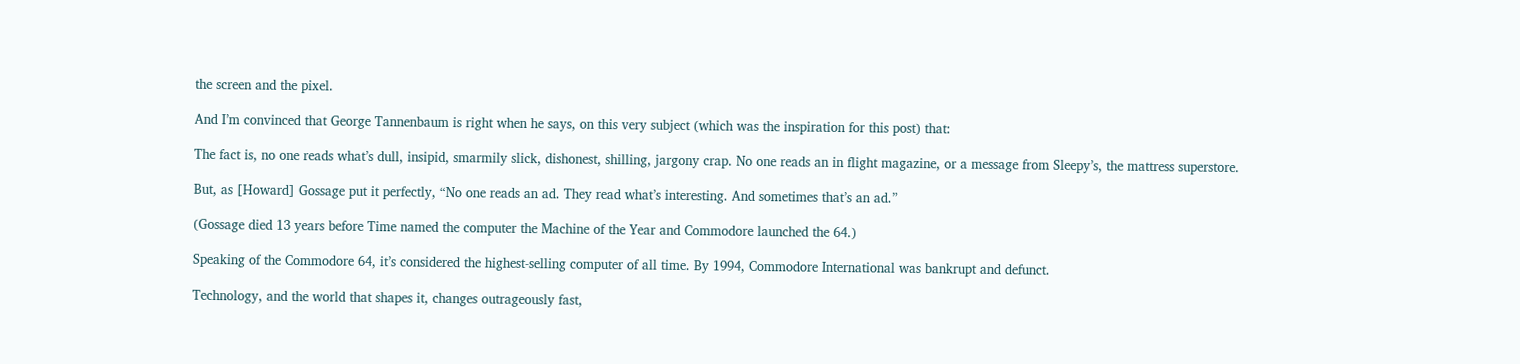the screen and the pixel.

And I’m convinced that George Tannenbaum is right when he says, on this very subject (which was the inspiration for this post) that:

The fact is, no one reads what’s dull, insipid, smarmily slick, dishonest, shilling, jargony crap. No one reads an in flight magazine, or a message from Sleepy’s, the mattress superstore.

But, as [Howard] Gossage put it perfectly, “No one reads an ad. They read what’s interesting. And sometimes that’s an ad.”

(Gossage died 13 years before Time named the computer the Machine of the Year and Commodore launched the 64.)

Speaking of the Commodore 64, it’s considered the highest-selling computer of all time. By 1994, Commodore International was bankrupt and defunct.

Technology, and the world that shapes it, changes outrageously fast,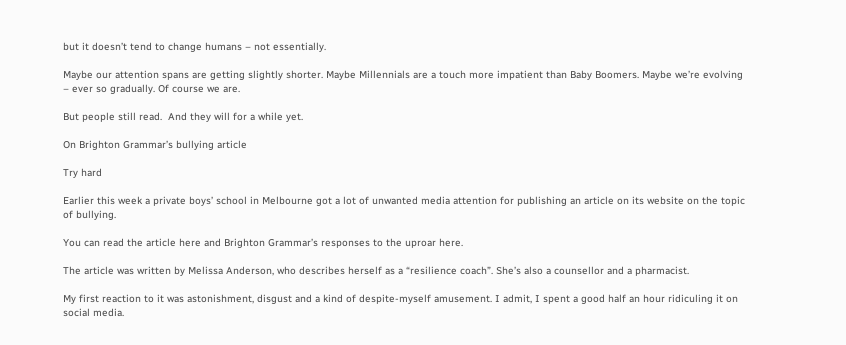but it doesn’t tend to change humans – not essentially.

Maybe our attention spans are getting slightly shorter. Maybe Millennials are a touch more impatient than Baby Boomers. Maybe we’re evolving – ever so gradually. Of course we are.

But people still read.  And they will for a while yet.

On Brighton Grammar’s bullying article

Try hard

Earlier this week a private boys’ school in Melbourne got a lot of unwanted media attention for publishing an article on its website on the topic of bullying.

You can read the article here and Brighton Grammar’s responses to the uproar here.

The article was written by Melissa Anderson, who describes herself as a “resilience coach”. She’s also a counsellor and a pharmacist.

My first reaction to it was astonishment, disgust and a kind of despite-myself amusement. I admit, I spent a good half an hour ridiculing it on social media.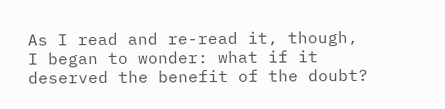As I read and re-read it, though, I began to wonder: what if it deserved the benefit of the doubt?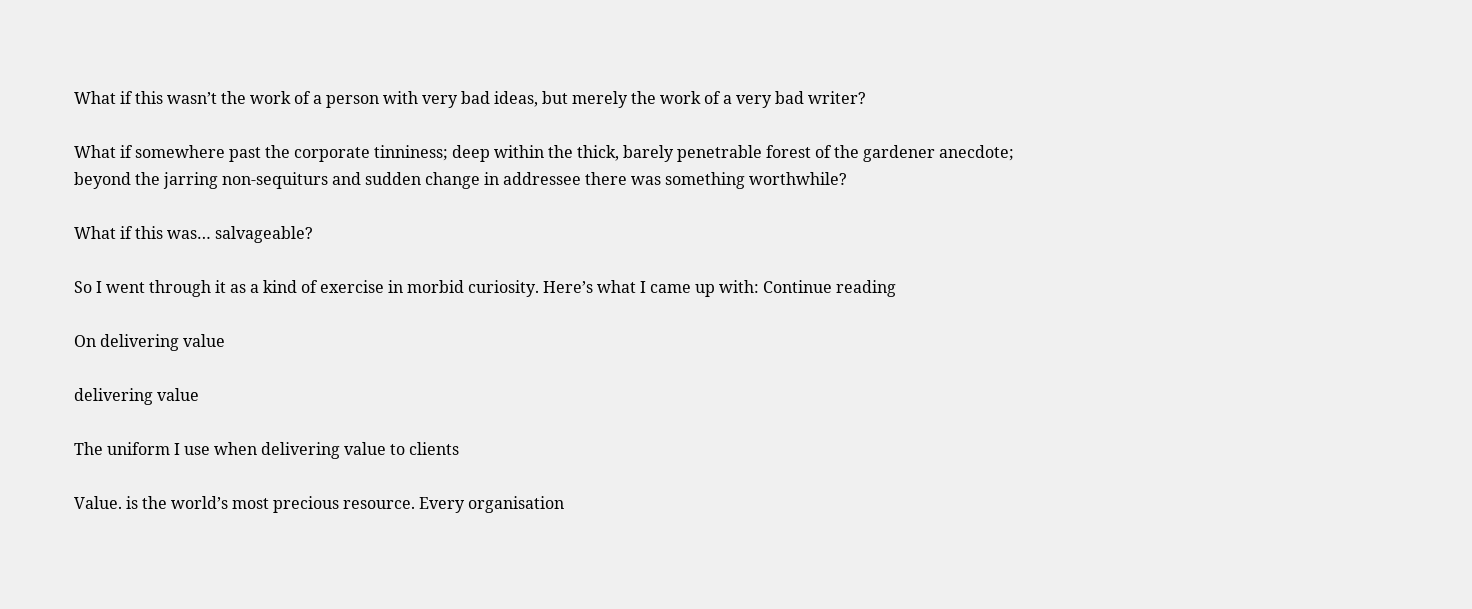What if this wasn’t the work of a person with very bad ideas, but merely the work of a very bad writer?

What if somewhere past the corporate tinniness; deep within the thick, barely penetrable forest of the gardener anecdote; beyond the jarring non-sequiturs and sudden change in addressee there was something worthwhile?

What if this was… salvageable?

So I went through it as a kind of exercise in morbid curiosity. Here’s what I came up with: Continue reading

On delivering value

delivering value

The uniform I use when delivering value to clients

Value. is the world’s most precious resource. Every organisation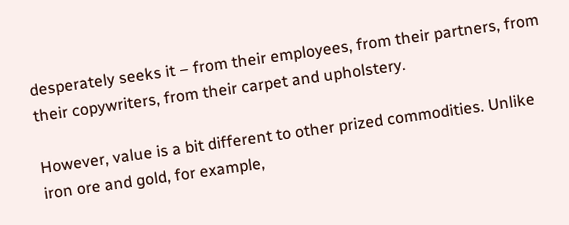desperately seeks it – from their employees, from their partners, from their copywriters, from their carpet and upholstery.

However, value is a bit different to other prized commodities. Unlike iron ore and gold, for example,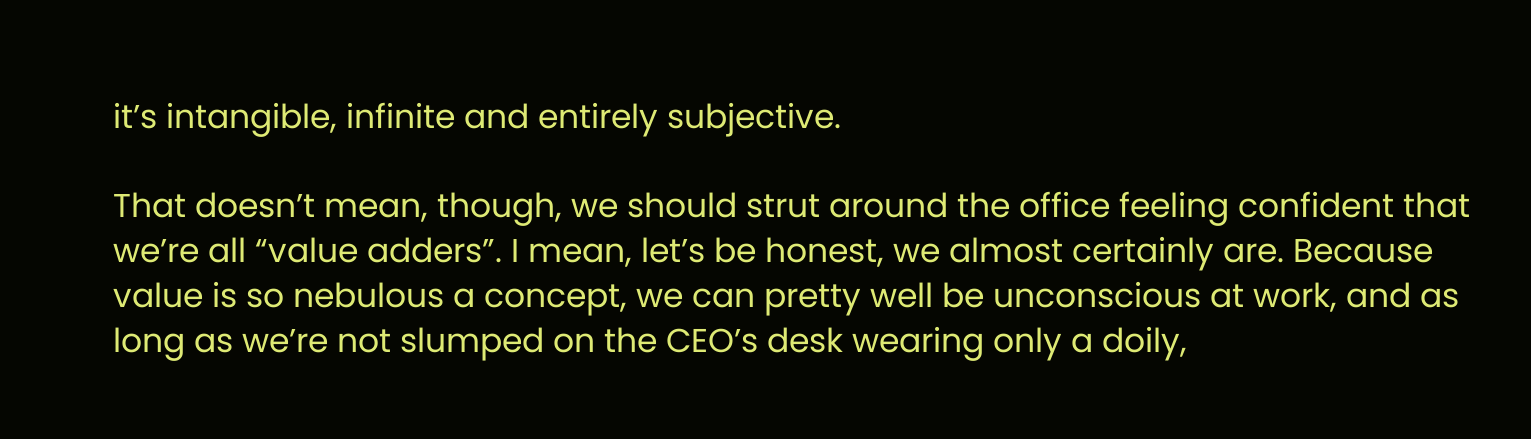it’s intangible, infinite and entirely subjective.

That doesn’t mean, though, we should strut around the office feeling confident that we’re all “value adders”. I mean, let’s be honest, we almost certainly are. Because value is so nebulous a concept, we can pretty well be unconscious at work, and as long as we’re not slumped on the CEO’s desk wearing only a doily,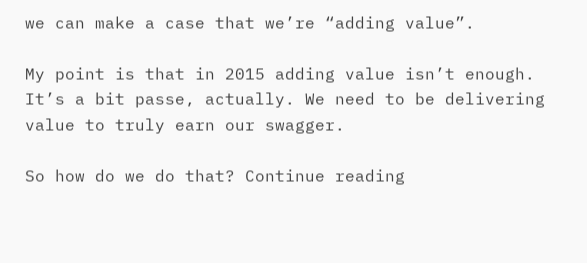we can make a case that we’re “adding value”.

My point is that in 2015 adding value isn’t enough. It’s a bit passe, actually. We need to be delivering value to truly earn our swagger.

So how do we do that? Continue reading